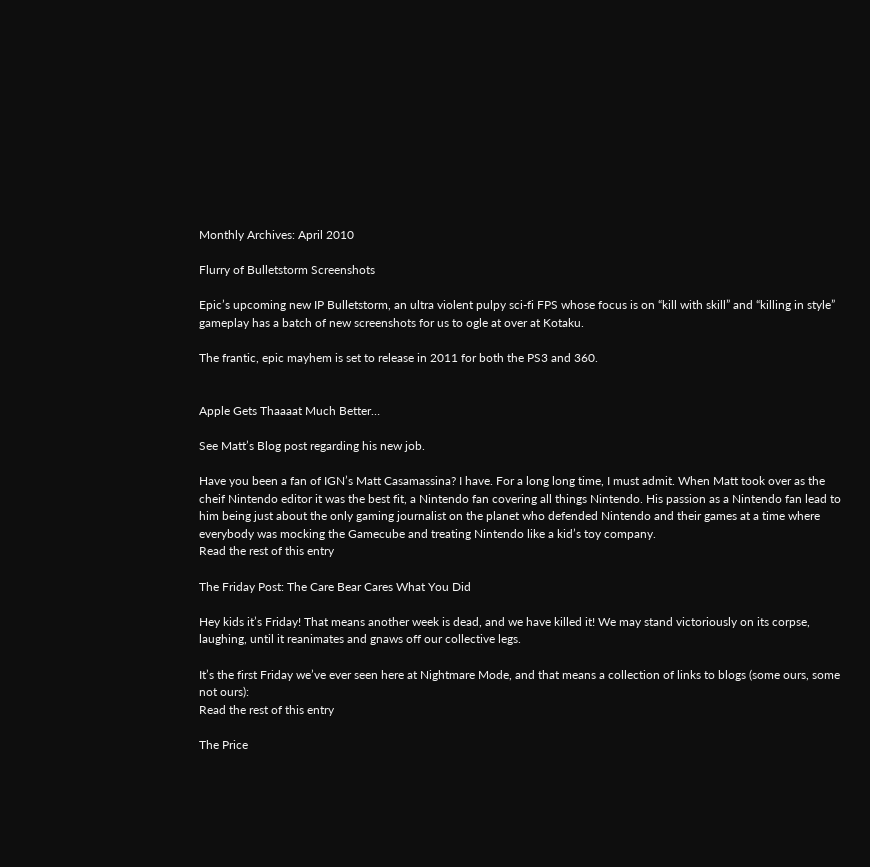Monthly Archives: April 2010

Flurry of Bulletstorm Screenshots

Epic’s upcoming new IP Bulletstorm, an ultra violent pulpy sci-fi FPS whose focus is on “kill with skill” and “killing in style” gameplay has a batch of new screenshots for us to ogle at over at Kotaku.

The frantic, epic mayhem is set to release in 2011 for both the PS3 and 360.


Apple Gets Thaaaat Much Better…

See Matt’s Blog post regarding his new job.

Have you been a fan of IGN’s Matt Casamassina? I have. For a long long time, I must admit. When Matt took over as the cheif Nintendo editor it was the best fit, a Nintendo fan covering all things Nintendo. His passion as a Nintendo fan lead to him being just about the only gaming journalist on the planet who defended Nintendo and their games at a time where everybody was mocking the Gamecube and treating Nintendo like a kid’s toy company.
Read the rest of this entry

The Friday Post: The Care Bear Cares What You Did

Hey kids it’s Friday! That means another week is dead, and we have killed it! We may stand victoriously on its corpse, laughing, until it reanimates and gnaws off our collective legs.

It’s the first Friday we’ve ever seen here at Nightmare Mode, and that means a collection of links to blogs (some ours, some not ours):
Read the rest of this entry

The Price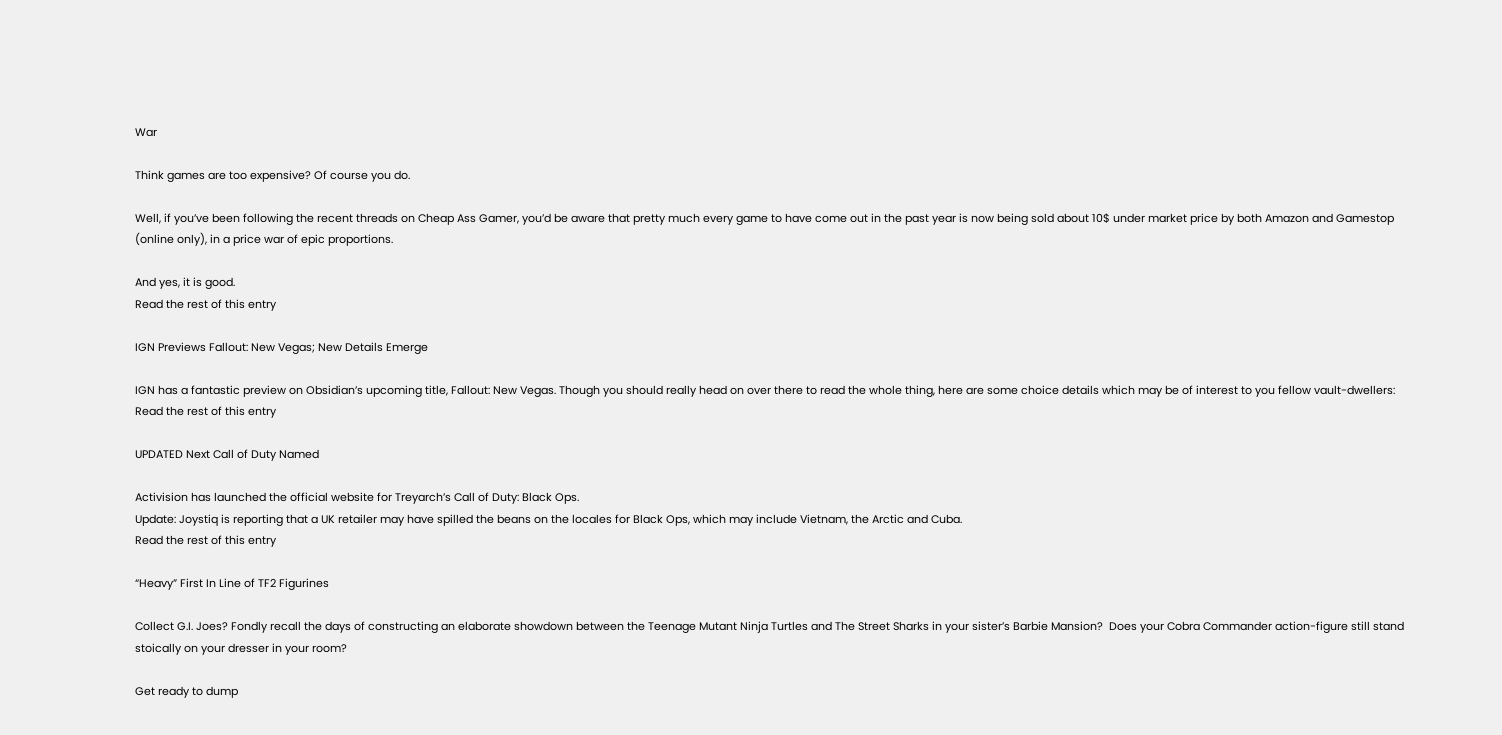War

Think games are too expensive? Of course you do.

Well, if you’ve been following the recent threads on Cheap Ass Gamer, you’d be aware that pretty much every game to have come out in the past year is now being sold about 10$ under market price by both Amazon and Gamestop (online only), in a price war of epic proportions.

And yes, it is good.
Read the rest of this entry

IGN Previews Fallout: New Vegas; New Details Emerge

IGN has a fantastic preview on Obsidian’s upcoming title, Fallout: New Vegas. Though you should really head on over there to read the whole thing, here are some choice details which may be of interest to you fellow vault-dwellers:
Read the rest of this entry

UPDATED Next Call of Duty Named

Activision has launched the official website for Treyarch’s Call of Duty: Black Ops.
Update: Joystiq is reporting that a UK retailer may have spilled the beans on the locales for Black Ops, which may include Vietnam, the Arctic and Cuba.
Read the rest of this entry

“Heavy” First In Line of TF2 Figurines

Collect G.I. Joes? Fondly recall the days of constructing an elaborate showdown between the Teenage Mutant Ninja Turtles and The Street Sharks in your sister’s Barbie Mansion?  Does your Cobra Commander action-figure still stand stoically on your dresser in your room?

Get ready to dump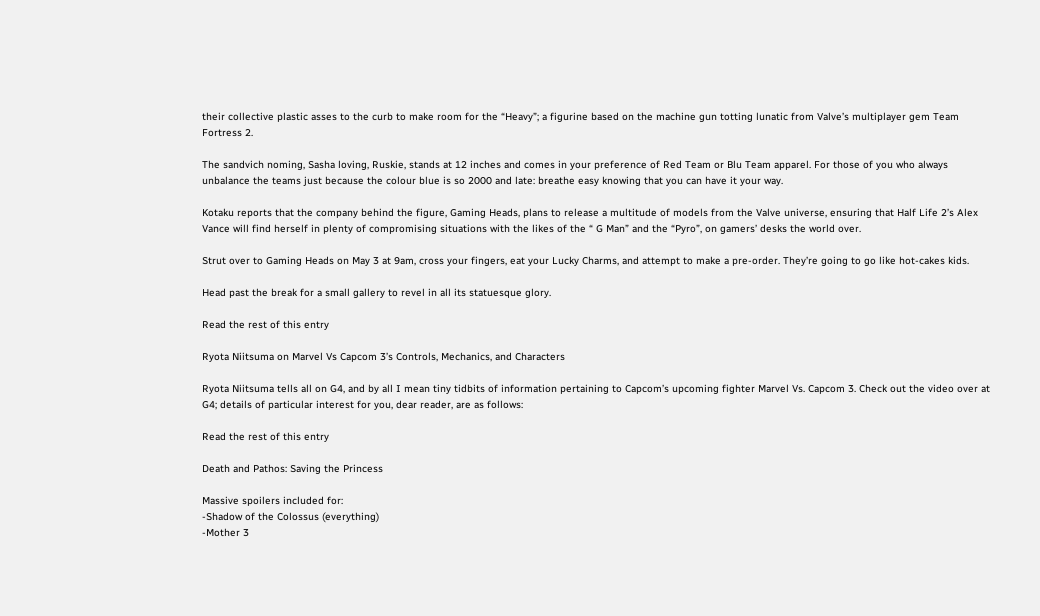their collective plastic asses to the curb to make room for the “Heavy”; a figurine based on the machine gun totting lunatic from Valve’s multiplayer gem Team Fortress 2.

The sandvich noming, Sasha loving, Ruskie, stands at 12 inches and comes in your preference of Red Team or Blu Team apparel. For those of you who always unbalance the teams just because the colour blue is so 2000 and late: breathe easy knowing that you can have it your way.

Kotaku reports that the company behind the figure, Gaming Heads, plans to release a multitude of models from the Valve universe, ensuring that Half Life 2’s Alex Vance will find herself in plenty of compromising situations with the likes of the “ G Man” and the “Pyro”, on gamers’ desks the world over.

Strut over to Gaming Heads on May 3 at 9am, cross your fingers, eat your Lucky Charms, and attempt to make a pre-order. They’re going to go like hot-cakes kids.

Head past the break for a small gallery to revel in all its statuesque glory.

Read the rest of this entry

Ryota Niitsuma on Marvel Vs Capcom 3’s Controls, Mechanics, and Characters

Ryota Niitsuma tells all on G4, and by all I mean tiny tidbits of information pertaining to Capcom’s upcoming fighter Marvel Vs. Capcom 3. Check out the video over at G4; details of particular interest for you, dear reader, are as follows:

Read the rest of this entry

Death and Pathos: Saving the Princess

Massive spoilers included for:
-Shadow of the Colossus (everything)
-Mother 3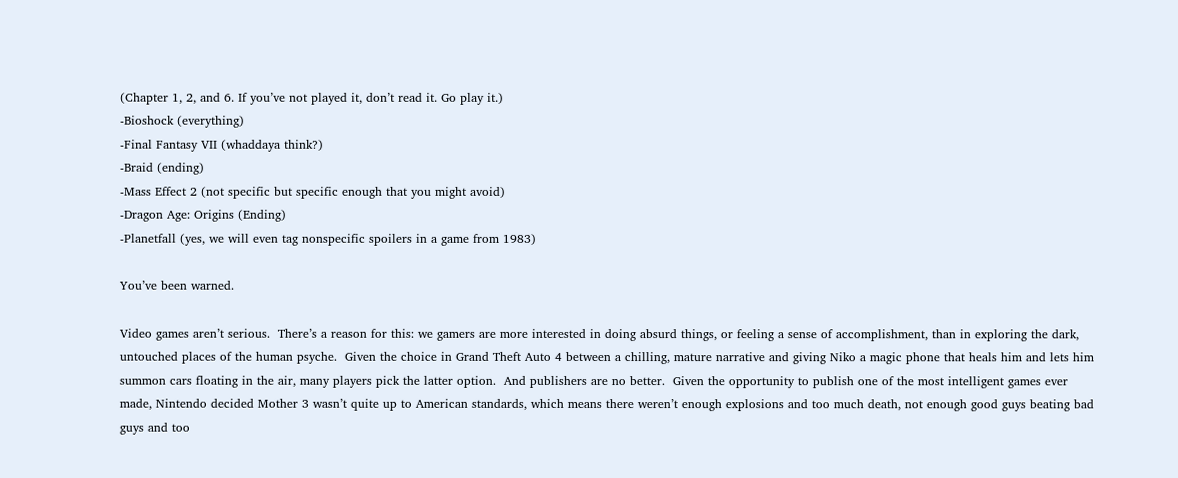(Chapter 1, 2, and 6. If you’ve not played it, don’t read it. Go play it.)
-Bioshock (everything)
-Final Fantasy VII (whaddaya think?)
-Braid (ending)
-Mass Effect 2 (not specific but specific enough that you might avoid)
-Dragon Age: Origins (Ending)
-Planetfall (yes, we will even tag nonspecific spoilers in a game from 1983)

You’ve been warned.

Video games aren’t serious.  There’s a reason for this: we gamers are more interested in doing absurd things, or feeling a sense of accomplishment, than in exploring the dark, untouched places of the human psyche.  Given the choice in Grand Theft Auto 4 between a chilling, mature narrative and giving Niko a magic phone that heals him and lets him summon cars floating in the air, many players pick the latter option.  And publishers are no better.  Given the opportunity to publish one of the most intelligent games ever made, Nintendo decided Mother 3 wasn’t quite up to American standards, which means there weren’t enough explosions and too much death, not enough good guys beating bad guys and too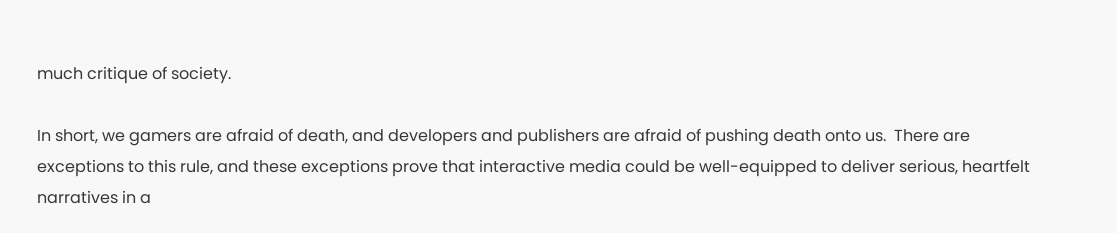much critique of society.

In short, we gamers are afraid of death, and developers and publishers are afraid of pushing death onto us.  There are exceptions to this rule, and these exceptions prove that interactive media could be well-equipped to deliver serious, heartfelt narratives in a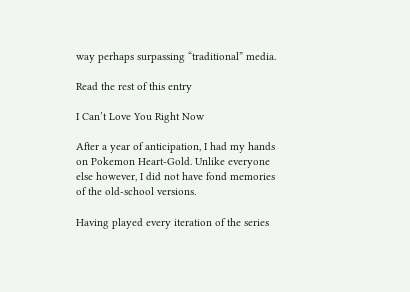way perhaps surpassing “traditional” media.

Read the rest of this entry

I Can’t Love You Right Now

After a year of anticipation, I had my hands on Pokemon Heart-Gold. Unlike everyone else however, I did not have fond memories of the old-school versions.

Having played every iteration of the series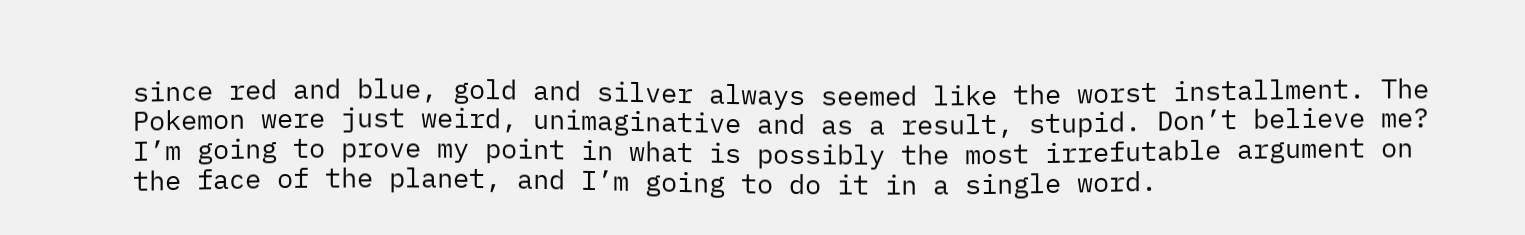since red and blue, gold and silver always seemed like the worst installment. The Pokemon were just weird, unimaginative and as a result, stupid. Don’t believe me? I’m going to prove my point in what is possibly the most irrefutable argument on the face of the planet, and I’m going to do it in a single word.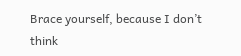Brace yourself, because I don’t think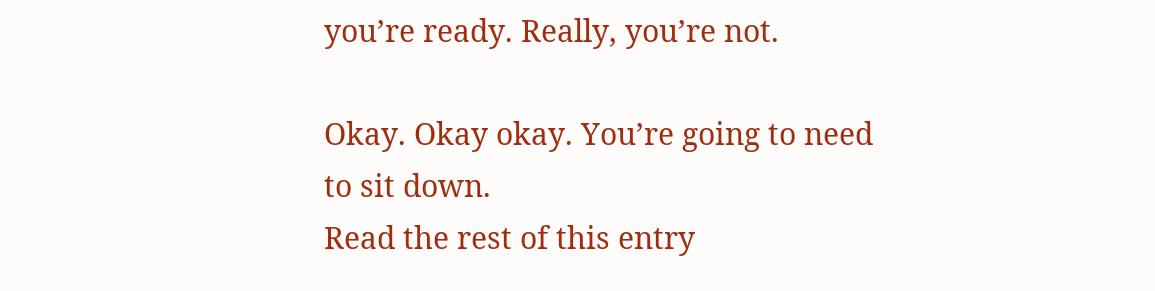you’re ready. Really, you’re not.

Okay. Okay okay. You’re going to need to sit down.
Read the rest of this entry